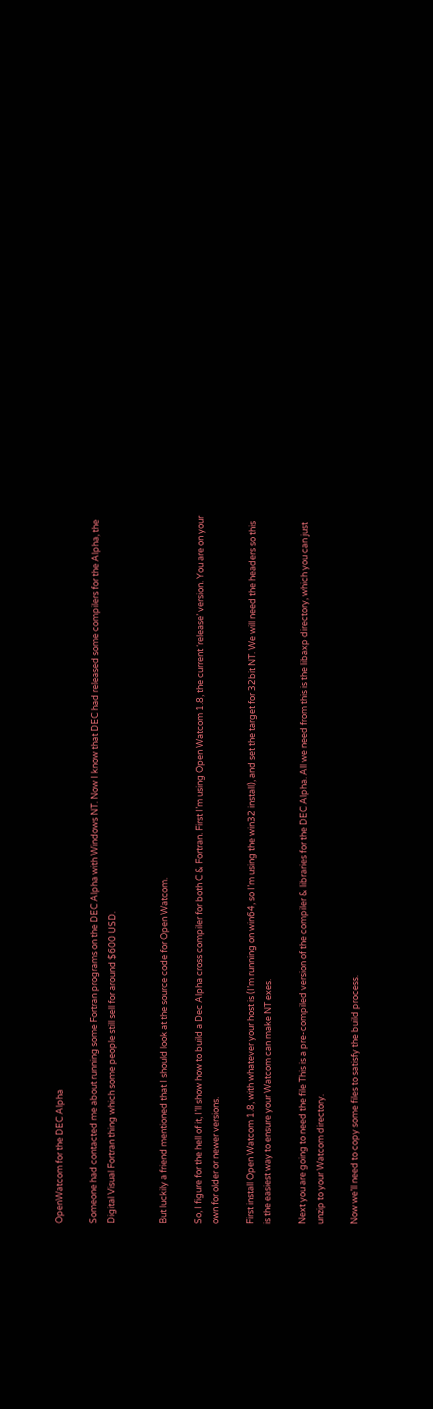OpenWatcom for the DEC Alpha

Someone had contacted me about running some Fortran programs on the DEC Alpha with Windows NT. Now I know that DEC had released some compilers for the Alpha, the Digital Visual Fortran thing which some people still sell for around $600 USD.


But luckily a friend mentioned that I should look at the source code for Open Watcom.

So, I figure for the hell of it, I’ll show how to build a Dec Alpha cross compiler for both C & Fortran. First I’m using Open Watcom 1.8, the current ‘release’ version. You are on your own for older or newer versions.

First install Open Watcom 1.8, with whatever your host is (I’m running on win64, so I’m using the win32 install), and set the target for 32bit NT. We will need the headers so this is the easiest way to ensure your Watcom can make NT exes.

Next you are going to need the file This is a pre-compiled version of the compiler & libraries for the DEC Alpha. All we need from this is the libaxp directory, which you can just unzip to your Watcom directory.

Now we’ll need to copy some files to satisfy the build process.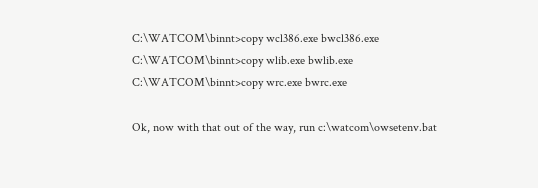C:\WATCOM\binnt>copy wcl386.exe bwcl386.exe
C:\WATCOM\binnt>copy wlib.exe bwlib.exe
C:\WATCOM\binnt>copy wrc.exe bwrc.exe

Ok, now with that out of the way, run c:\watcom\owsetenv.bat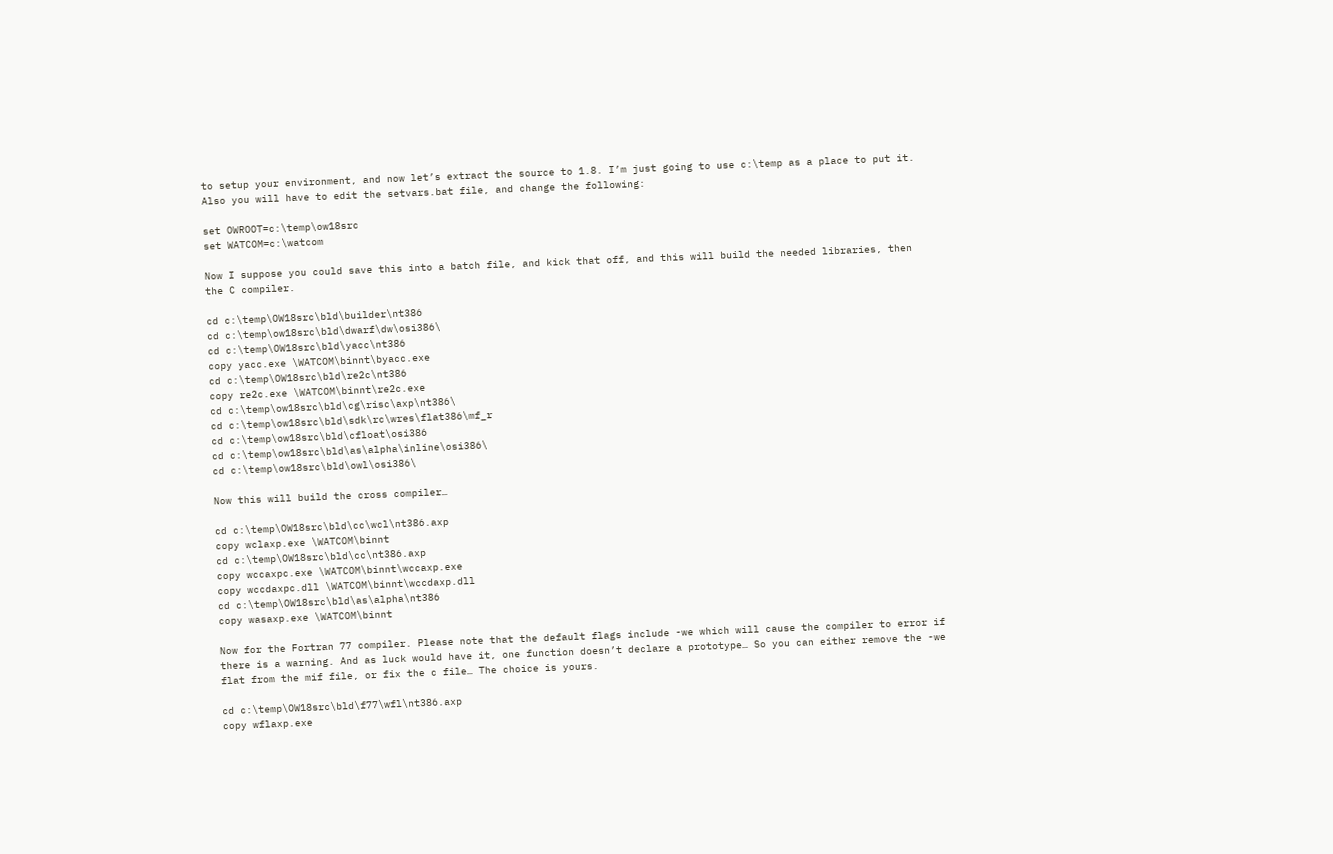to setup your environment, and now let’s extract the source to 1.8. I’m just going to use c:\temp as a place to put it. Also you will have to edit the setvars.bat file, and change the following:

set OWROOT=c:\temp\ow18src
set WATCOM=c:\watcom

Now I suppose you could save this into a batch file, and kick that off, and this will build the needed libraries, then the C compiler.

cd c:\temp\OW18src\bld\builder\nt386
cd c:\temp\ow18src\bld\dwarf\dw\osi386\
cd c:\temp\OW18src\bld\yacc\nt386
copy yacc.exe \WATCOM\binnt\byacc.exe
cd c:\temp\OW18src\bld\re2c\nt386
copy re2c.exe \WATCOM\binnt\re2c.exe
cd c:\temp\ow18src\bld\cg\risc\axp\nt386\
cd c:\temp\ow18src\bld\sdk\rc\wres\flat386\mf_r
cd c:\temp\ow18src\bld\cfloat\osi386
cd c:\temp\ow18src\bld\as\alpha\inline\osi386\
cd c:\temp\ow18src\bld\owl\osi386\

Now this will build the cross compiler…

cd c:\temp\OW18src\bld\cc\wcl\nt386.axp
copy wclaxp.exe \WATCOM\binnt
cd c:\temp\OW18src\bld\cc\nt386.axp
copy wccaxpc.exe \WATCOM\binnt\wccaxp.exe
copy wccdaxpc.dll \WATCOM\binnt\wccdaxp.dll
cd c:\temp\OW18src\bld\as\alpha\nt386
copy wasaxp.exe \WATCOM\binnt

Now for the Fortran 77 compiler. Please note that the default flags include -we which will cause the compiler to error if there is a warning. And as luck would have it, one function doesn’t declare a prototype… So you can either remove the -we flat from the mif file, or fix the c file… The choice is yours.

cd c:\temp\OW18src\bld\f77\wfl\nt386.axp
copy wflaxp.exe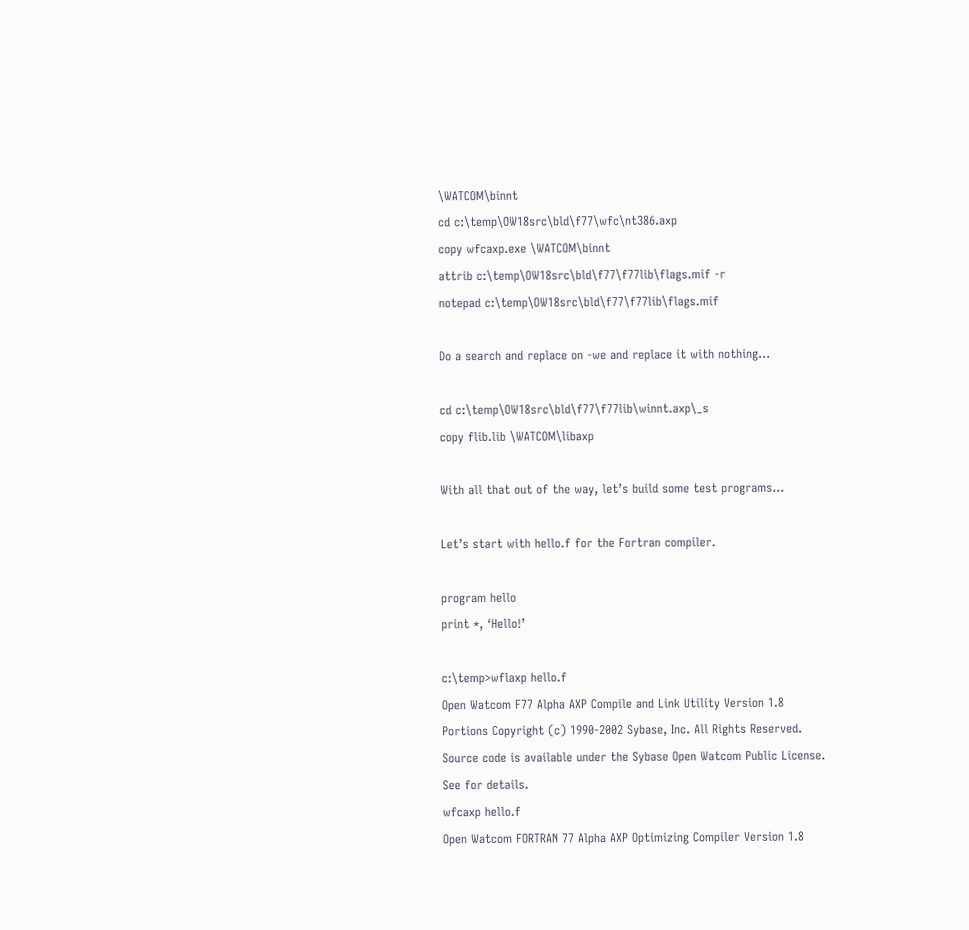\WATCOM\binnt
cd c:\temp\OW18src\bld\f77\wfc\nt386.axp
copy wfcaxp.exe \WATCOM\binnt
attrib c:\temp\OW18src\bld\f77\f77lib\flags.mif -r
notepad c:\temp\OW18src\bld\f77\f77lib\flags.mif

Do a search and replace on -we and replace it with nothing…

cd c:\temp\OW18src\bld\f77\f77lib\winnt.axp\_s
copy flib.lib \WATCOM\libaxp

With all that out of the way, let’s build some test programs…

Let’s start with hello.f for the Fortran compiler.

program hello
print *, ‘Hello!’

c:\temp>wflaxp hello.f
Open Watcom F77 Alpha AXP Compile and Link Utility Version 1.8
Portions Copyright (c) 1990-2002 Sybase, Inc. All Rights Reserved.
Source code is available under the Sybase Open Watcom Public License.
See for details.
wfcaxp hello.f
Open Watcom FORTRAN 77 Alpha AXP Optimizing Compiler Version 1.8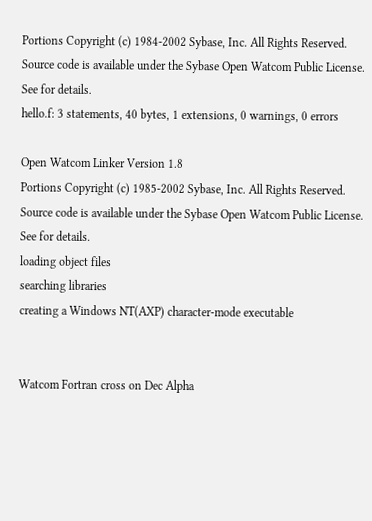Portions Copyright (c) 1984-2002 Sybase, Inc. All Rights Reserved.
Source code is available under the Sybase Open Watcom Public License.
See for details.
hello.f: 3 statements, 40 bytes, 1 extensions, 0 warnings, 0 errors

Open Watcom Linker Version 1.8
Portions Copyright (c) 1985-2002 Sybase, Inc. All Rights Reserved.
Source code is available under the Sybase Open Watcom Public License.
See for details.
loading object files
searching libraries
creating a Windows NT(AXP) character-mode executable


Watcom Fortran cross on Dec Alpha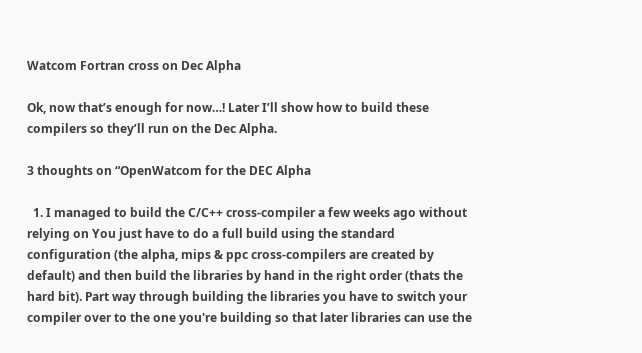Watcom Fortran cross on Dec Alpha

Ok, now that’s enough for now…! Later I’ll show how to build these compilers so they’ll run on the Dec Alpha.

3 thoughts on “OpenWatcom for the DEC Alpha

  1. I managed to build the C/C++ cross-compiler a few weeks ago without relying on You just have to do a full build using the standard configuration (the alpha, mips & ppc cross-compilers are created by default) and then build the libraries by hand in the right order (thats the hard bit). Part way through building the libraries you have to switch your compiler over to the one you're building so that later libraries can use the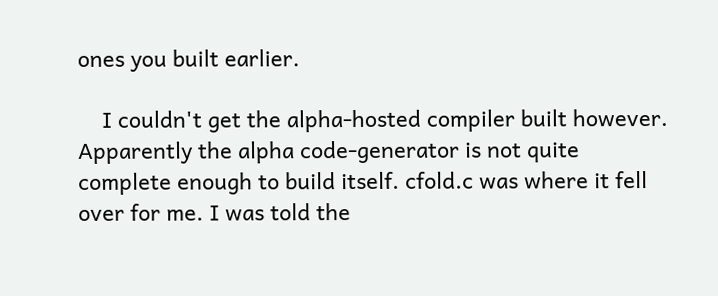ones you built earlier.

    I couldn't get the alpha-hosted compiler built however. Apparently the alpha code-generator is not quite complete enough to build itself. cfold.c was where it fell over for me. I was told the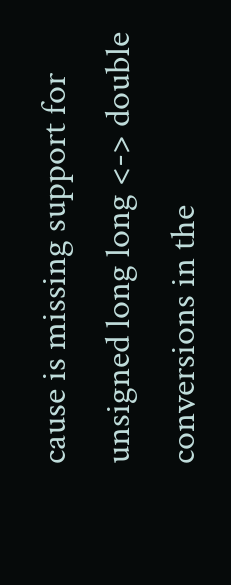cause is missing support for unsigned long long <-> double conversions in the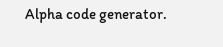Alpha code generator.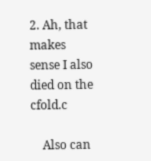2. Ah, that makes sense I also died on the cfold.c

    Also can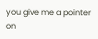you give me a pointer on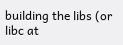building the libs (or libc at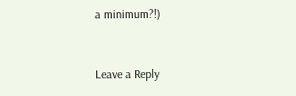a minimum?!)


Leave a Reply